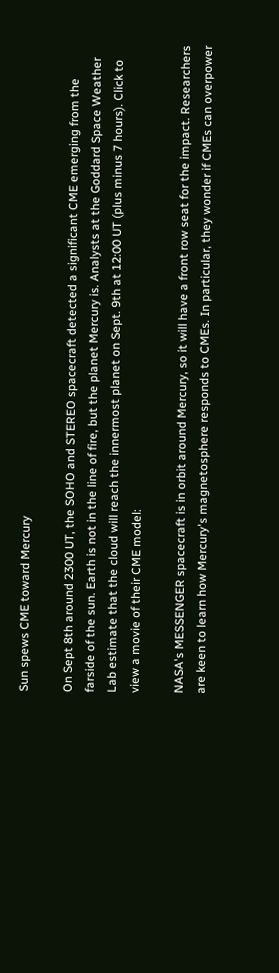Sun spews CME toward Mercury

On Sept 8th around 2300 UT, the SOHO and STEREO spacecraft detected a significant CME emerging from the farside of the sun. Earth is not in the line of fire, but the planet Mercury is. Analysts at the Goddard Space Weather Lab estimate that the cloud will reach the innermost planet on Sept. 9th at 12:00 UT (plus minus 7 hours). Click to view a movie of their CME model:

NASA's MESSENGER spacecraft is in orbit around Mercury, so it will have a front row seat for the impact. Researchers are keen to learn how Mercury's magnetosphere responds to CMEs. In particular, they wonder if CMEs can overpower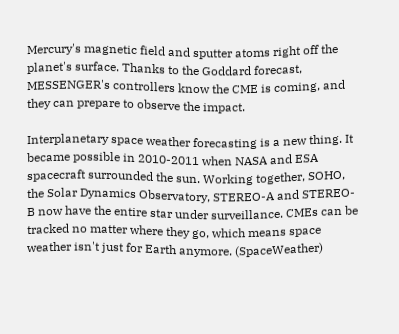Mercury's magnetic field and sputter atoms right off the planet's surface. Thanks to the Goddard forecast, MESSENGER's controllers know the CME is coming, and they can prepare to observe the impact.

Interplanetary space weather forecasting is a new thing. It became possible in 2010-2011 when NASA and ESA spacecraft surrounded the sun. Working together, SOHO, the Solar Dynamics Observatory, STEREO-A and STEREO-B now have the entire star under surveillance. CMEs can be tracked no matter where they go, which means space weather isn't just for Earth anymore. (SpaceWeather)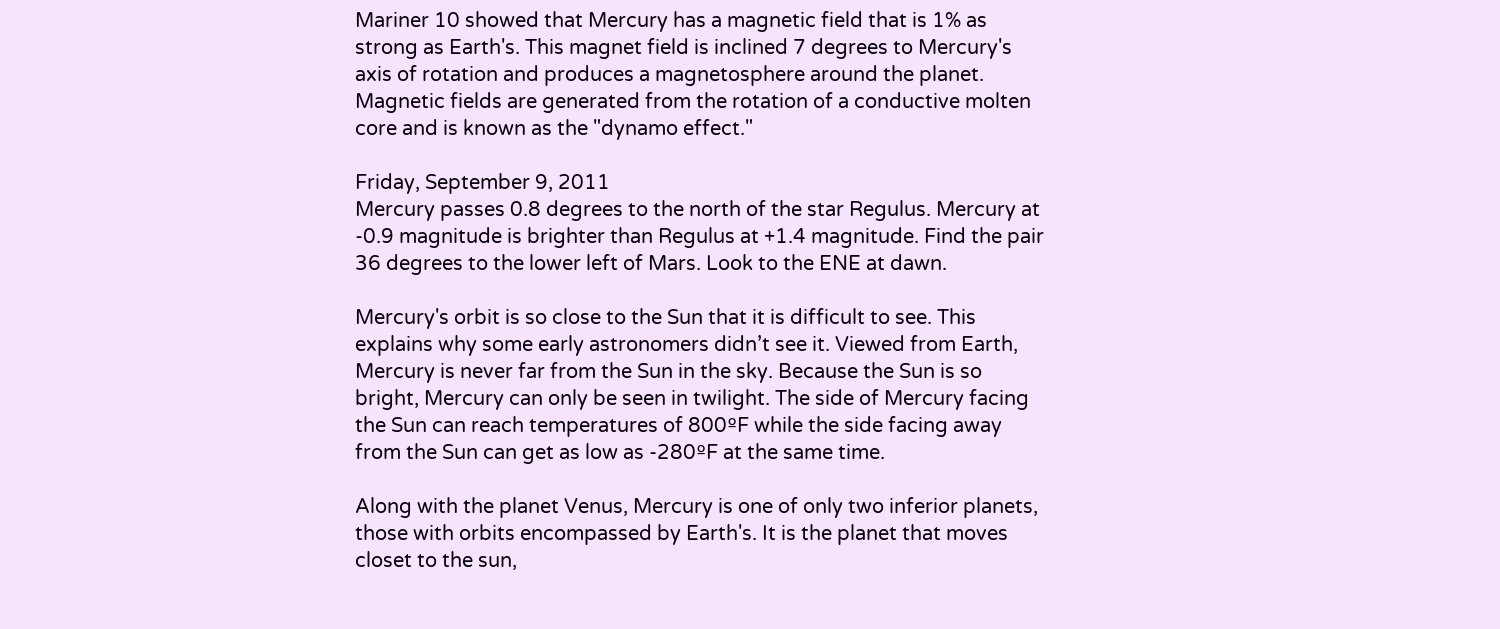Mariner 10 showed that Mercury has a magnetic field that is 1% as strong as Earth's. This magnet field is inclined 7 degrees to Mercury's axis of rotation and produces a magnetosphere around the planet. Magnetic fields are generated from the rotation of a conductive molten core and is known as the "dynamo effect."

Friday, September 9, 2011
Mercury passes 0.8 degrees to the north of the star Regulus. Mercury at -0.9 magnitude is brighter than Regulus at +1.4 magnitude. Find the pair 36 degrees to the lower left of Mars. Look to the ENE at dawn.

Mercury's orbit is so close to the Sun that it is difficult to see. This explains why some early astronomers didn’t see it. Viewed from Earth, Mercury is never far from the Sun in the sky. Because the Sun is so bright, Mercury can only be seen in twilight. The side of Mercury facing the Sun can reach temperatures of 800ºF while the side facing away from the Sun can get as low as -280ºF at the same time.

Along with the planet Venus, Mercury is one of only two inferior planets, those with orbits encompassed by Earth's. It is the planet that moves closet to the sun,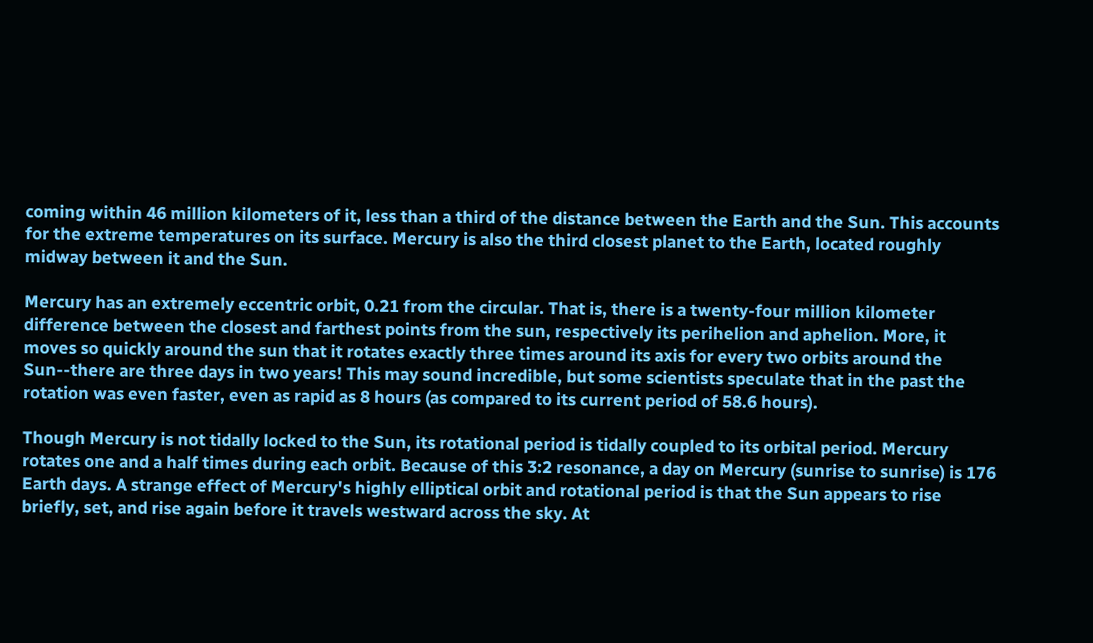coming within 46 million kilometers of it, less than a third of the distance between the Earth and the Sun. This accounts for the extreme temperatures on its surface. Mercury is also the third closest planet to the Earth, located roughly midway between it and the Sun.

Mercury has an extremely eccentric orbit, 0.21 from the circular. That is, there is a twenty-four million kilometer difference between the closest and farthest points from the sun, respectively its perihelion and aphelion. More, it moves so quickly around the sun that it rotates exactly three times around its axis for every two orbits around the Sun--there are three days in two years! This may sound incredible, but some scientists speculate that in the past the rotation was even faster, even as rapid as 8 hours (as compared to its current period of 58.6 hours).

Though Mercury is not tidally locked to the Sun, its rotational period is tidally coupled to its orbital period. Mercury rotates one and a half times during each orbit. Because of this 3:2 resonance, a day on Mercury (sunrise to sunrise) is 176 Earth days. A strange effect of Mercury's highly elliptical orbit and rotational period is that the Sun appears to rise briefly, set, and rise again before it travels westward across the sky. At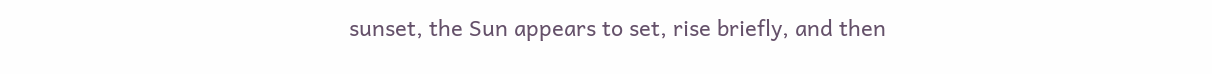sunset, the Sun appears to set, rise briefly, and then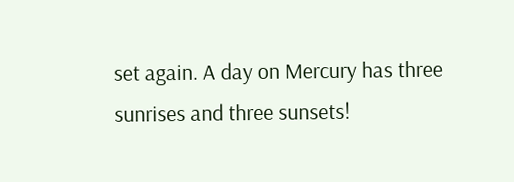set again. A day on Mercury has three sunrises and three sunsets!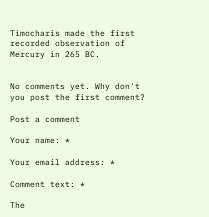Timocharis made the first recorded observation of Mercury in 265 BC.


No comments yet. Why don't you post the first comment?

Post a comment

Your name: *

Your email address: *

Comment text: *

The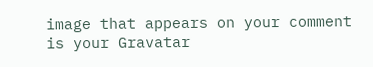image that appears on your comment is your Gravatar